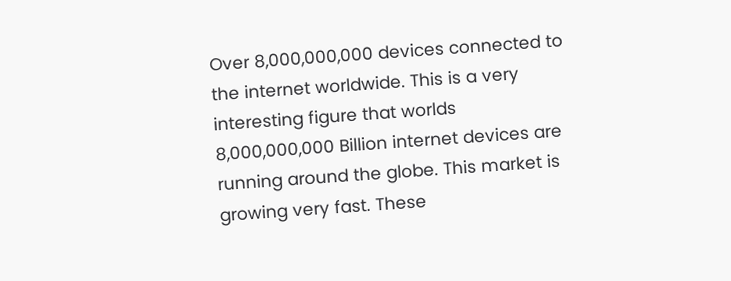Over 8,000,000,000 devices connected to the internet worldwide. This is a very interesting figure that worlds 8,000,000,000 Billion internet devices are running around the globe. This market is growing very fast. These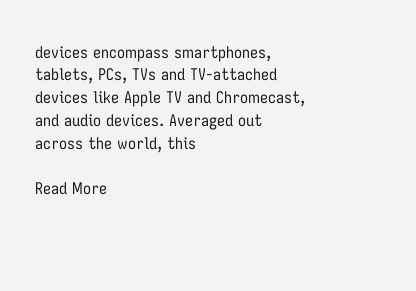devices encompass smartphones, tablets, PCs, TVs and TV-attached devices like Apple TV and Chromecast, and audio devices. Averaged out across the world, this

Read More